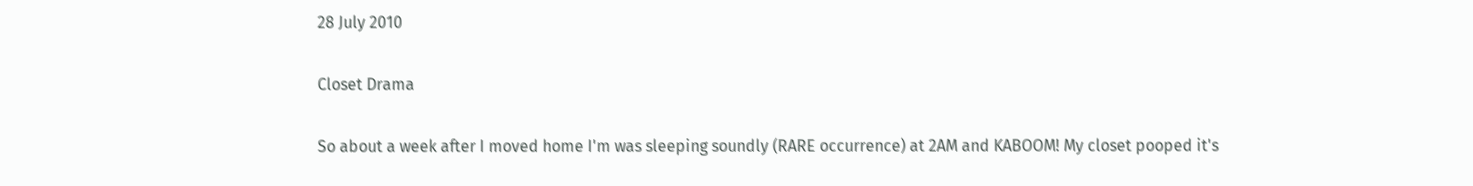28 July 2010

Closet Drama

So about a week after I moved home I'm was sleeping soundly (RARE occurrence) at 2AM and KABOOM! My closet pooped it's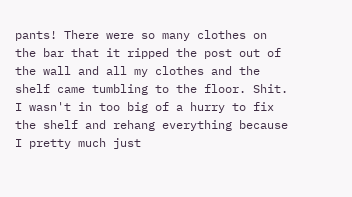pants! There were so many clothes on the bar that it ripped the post out of the wall and all my clothes and the shelf came tumbling to the floor. Shit. I wasn't in too big of a hurry to fix the shelf and rehang everything because I pretty much just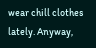wear chill clothes lately. Anyway,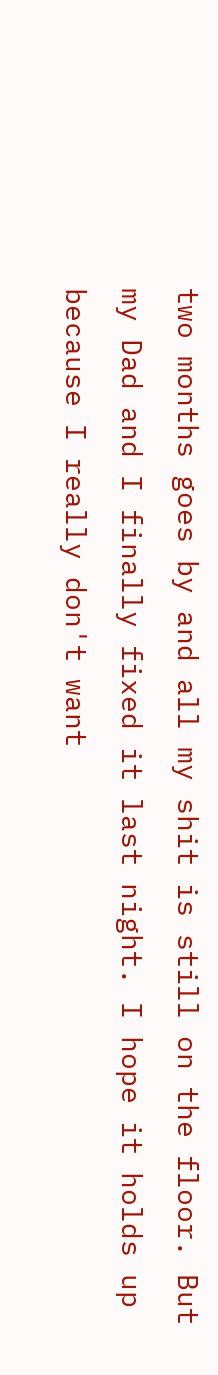two months goes by and all my shit is still on the floor. But my Dad and I finally fixed it last night. I hope it holds up because I really don't want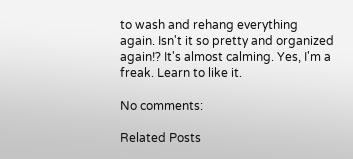to wash and rehang everything again. Isn't it so pretty and organized again!? It's almost calming. Yes, I'm a freak. Learn to like it.

No comments:

Related Posts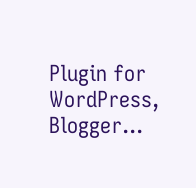Plugin for WordPress, Blogger...